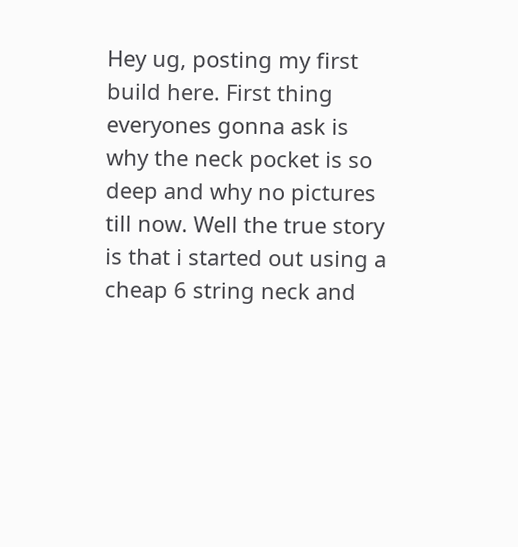Hey ug, posting my first build here. First thing everyones gonna ask is why the neck pocket is so deep and why no pictures till now. Well the true story is that i started out using a cheap 6 string neck and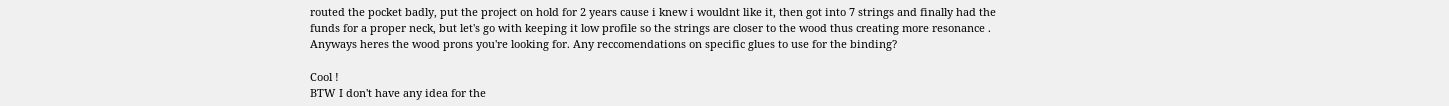routed the pocket badly, put the project on hold for 2 years cause i knew i wouldnt like it, then got into 7 strings and finally had the funds for a proper neck, but let's go with keeping it low profile so the strings are closer to the wood thus creating more resonance . Anyways heres the wood prons you're looking for. Any reccomendations on specific glues to use for the binding?

Cool !
BTW I don't have any idea for the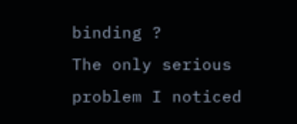binding ?
The only serious problem I noticed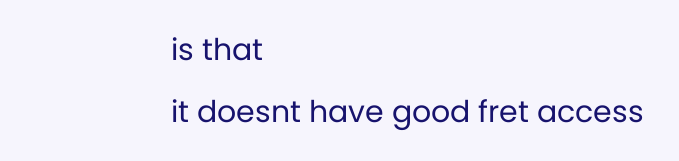is that
it doesnt have good fret access